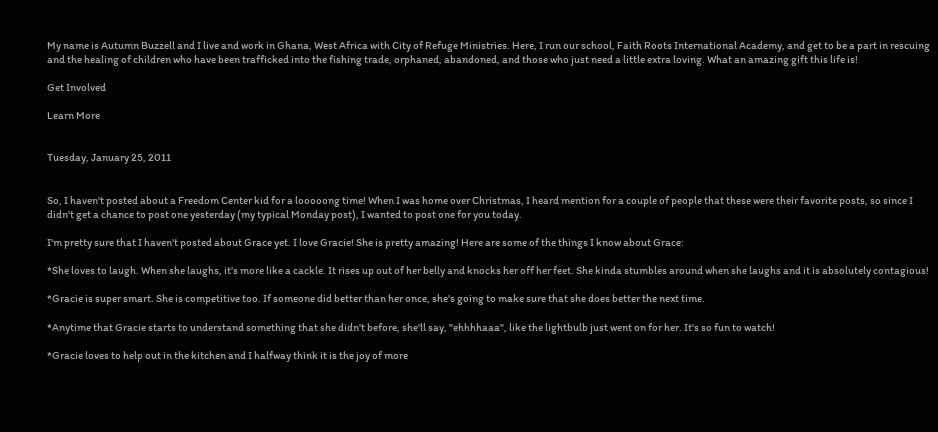My name is Autumn Buzzell and I live and work in Ghana, West Africa with City of Refuge Ministries. Here, I run our school, Faith Roots International Academy, and get to be a part in rescuing and the healing of children who have been trafficked into the fishing trade, orphaned, abandoned, and those who just need a little extra loving. What an amazing gift this life is!

Get Involved

Learn More


Tuesday, January 25, 2011


So, I haven't posted about a Freedom Center kid for a looooong time! When I was home over Christmas, I heard mention for a couple of people that these were their favorite posts, so since I didn't get a chance to post one yesterday (my typical Monday post), I wanted to post one for you today.

I'm pretty sure that I haven't posted about Grace yet. I love Gracie! She is pretty amazing! Here are some of the things I know about Grace:

*She loves to laugh. When she laughs, it's more like a cackle. It rises up out of her belly and knocks her off her feet. She kinda stumbles around when she laughs and it is absolutely contagious!

*Gracie is super smart. She is competitive too. If someone did better than her once, she's going to make sure that she does better the next time.

*Anytime that Gracie starts to understand something that she didn't before, she'll say, "ehhhhaaa", like the lightbulb just went on for her. It's so fun to watch!

*Gracie loves to help out in the kitchen and I halfway think it is the joy of more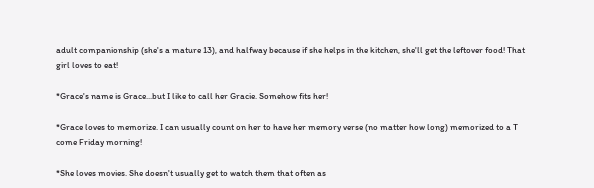adult companionship (she's a mature 13), and halfway because if she helps in the kitchen, she'll get the leftover food! That girl loves to eat!

*Grace's name is Grace...but I like to call her Gracie. Somehow fits her!

*Grace loves to memorize. I can usually count on her to have her memory verse (no matter how long) memorized to a T come Friday morning!

*She loves movies. She doesn't usually get to watch them that often as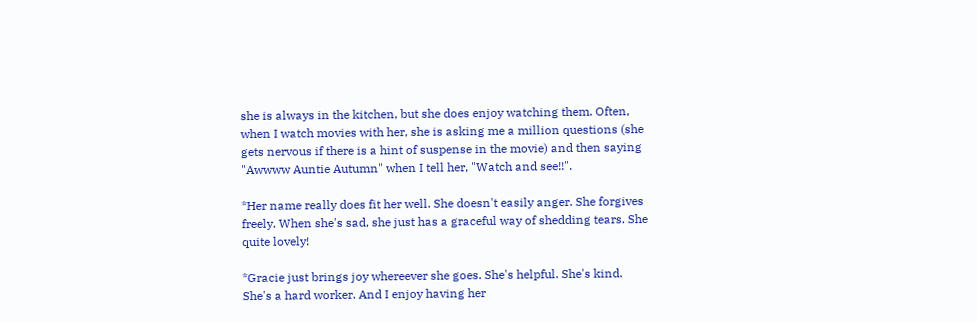she is always in the kitchen, but she does enjoy watching them. Often, when I watch movies with her, she is asking me a million questions (she gets nervous if there is a hint of suspense in the movie) and then saying "Awwww Auntie Autumn" when I tell her, "Watch and see!!".

*Her name really does fit her well. She doesn't easily anger. She forgives freely. When she's sad, she just has a graceful way of shedding tears. She quite lovely!

*Gracie just brings joy whereever she goes. She's helpful. She's kind. She's a hard worker. And I enjoy having her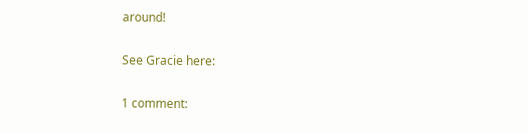around!

See Gracie here:

1 comment: